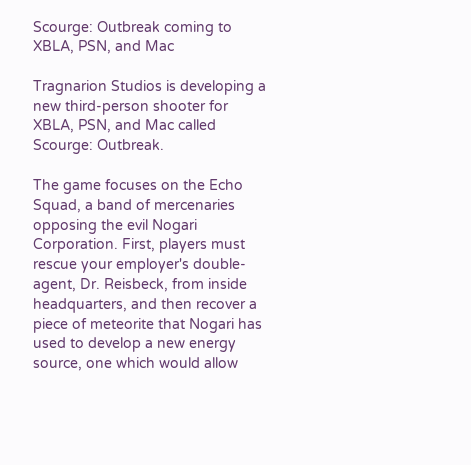Scourge: Outbreak coming to XBLA, PSN, and Mac

Tragnarion Studios is developing a new third-person shooter for XBLA, PSN, and Mac called Scourge: Outbreak.

The game focuses on the Echo Squad, a band of mercenaries opposing the evil Nogari Corporation. First, players must rescue your employer's double-agent, Dr. Reisbeck, from inside headquarters, and then recover a piece of meteorite that Nogari has used to develop a new energy source, one which would allow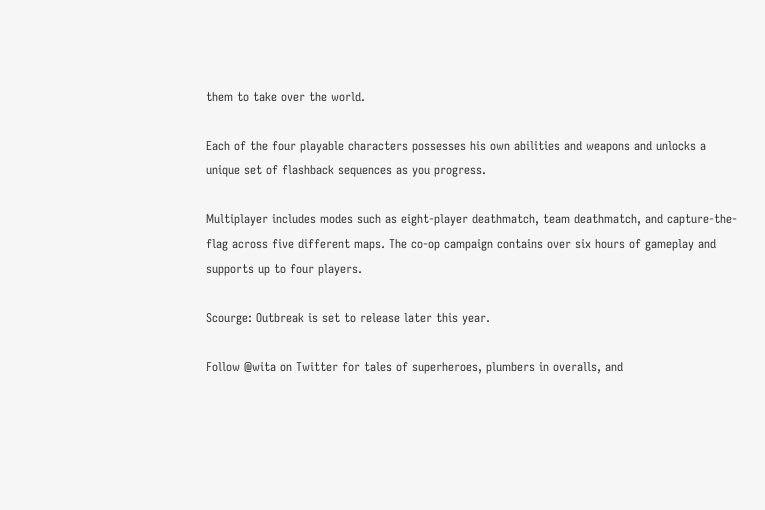them to take over the world.

Each of the four playable characters possesses his own abilities and weapons and unlocks a unique set of flashback sequences as you progress.

Multiplayer includes modes such as eight-player deathmatch, team deathmatch, and capture-the-flag across five different maps. The co-op campaign contains over six hours of gameplay and supports up to four players.

Scourge: Outbreak is set to release later this year.

Follow @wita on Twitter for tales of superheroes, plumbers in overalls, and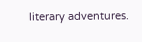literary adventures.